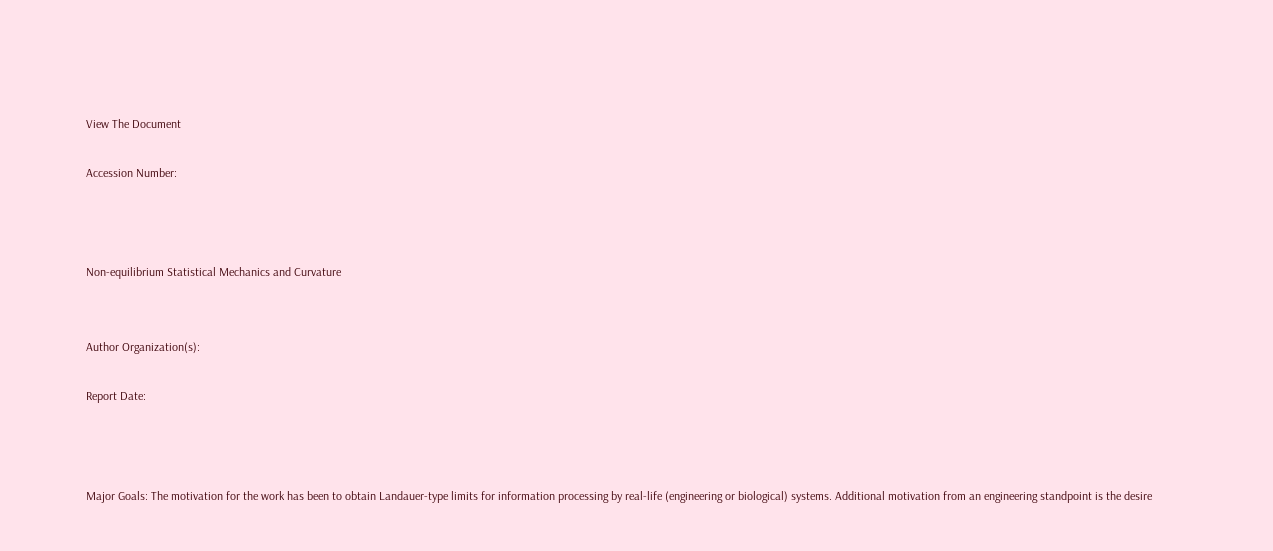View The Document

Accession Number:



Non-equilibrium Statistical Mechanics and Curvature


Author Organization(s):

Report Date:



Major Goals: The motivation for the work has been to obtain Landauer-type limits for information processing by real-life (engineering or biological) systems. Additional motivation from an engineering standpoint is the desire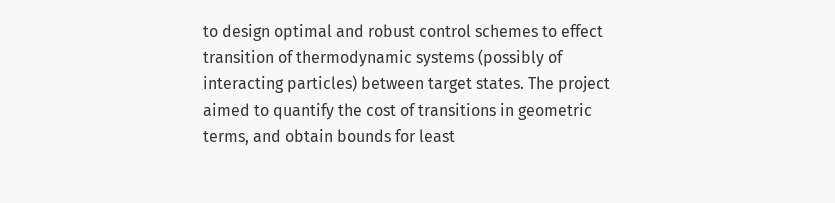to design optimal and robust control schemes to effect transition of thermodynamic systems (possibly of interacting particles) between target states. The project aimed to quantify the cost of transitions in geometric terms, and obtain bounds for least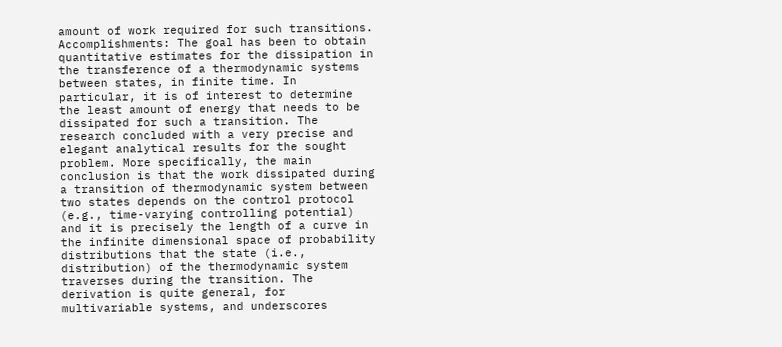amount of work required for such transitions. Accomplishments: The goal has been to obtain quantitative estimates for the dissipation in the transference of a thermodynamic systems between states, in finite time. In particular, it is of interest to determine the least amount of energy that needs to be dissipated for such a transition. The research concluded with a very precise and elegant analytical results for the sought problem. More specifically, the main conclusion is that the work dissipated during a transition of thermodynamic system between two states depends on the control protocol (e.g., time-varying controlling potential) and it is precisely the length of a curve in the infinite dimensional space of probability distributions that the state (i.e., distribution) of the thermodynamic system traverses during the transition. The derivation is quite general, for multivariable systems, and underscores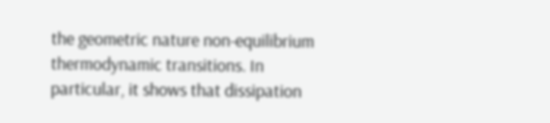the geometric nature non-equilibrium thermodynamic transitions. In particular, it shows that dissipation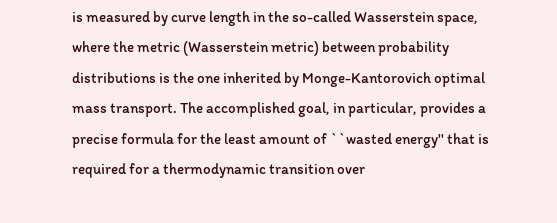is measured by curve length in the so-called Wasserstein space, where the metric (Wasserstein metric) between probability distributions is the one inherited by Monge-Kantorovich optimal mass transport. The accomplished goal, in particular, provides a precise formula for the least amount of ``wasted energy'' that is required for a thermodynamic transition over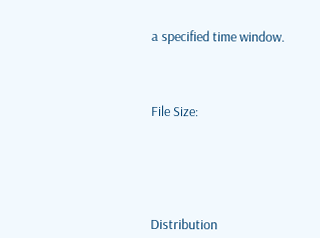a specified time window.



File Size:





Distribution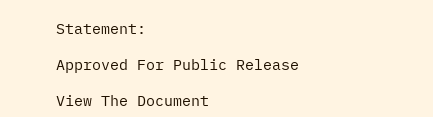Statement:

Approved For Public Release

View The Document